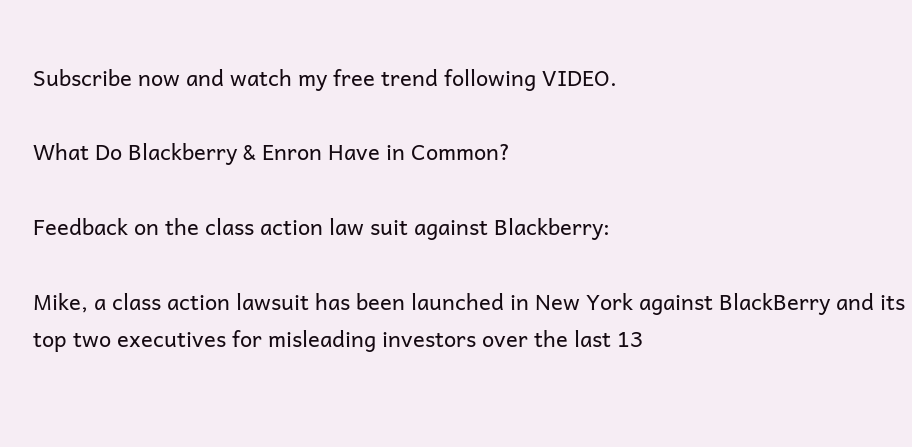Subscribe now and watch my free trend following VIDEO.

What Do Blackberry & Enron Have in Common?

Feedback on the class action law suit against Blackberry:

Mike, a class action lawsuit has been launched in New York against BlackBerry and its top two executives for misleading investors over the last 13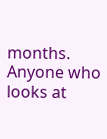months. Anyone who looks at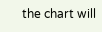the chart will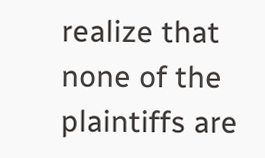realize that none of the plaintiffs are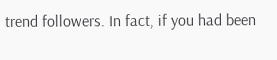trend followers. In fact, if you had been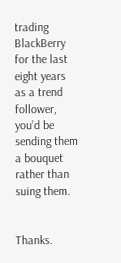trading BlackBerry for the last eight years as a trend follower, you’d be sending them a bouquet rather than suing them.


Thanks.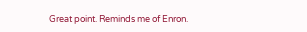Great point. Reminds me of Enron.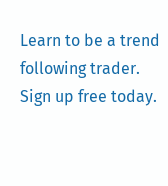Learn to be a trend following trader.
Sign up free today.